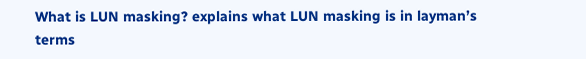What is LUN masking? explains what LUN masking is in layman’s terms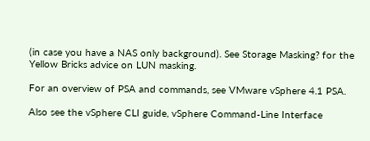(in case you have a NAS only background). See Storage Masking? for the Yellow Bricks advice on LUN masking.

For an overview of PSA and commands, see VMware vSphere 4.1 PSA.

Also see the vSphere CLI guide, vSphere Command-Line Interface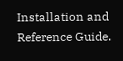Installation and Reference Guide.